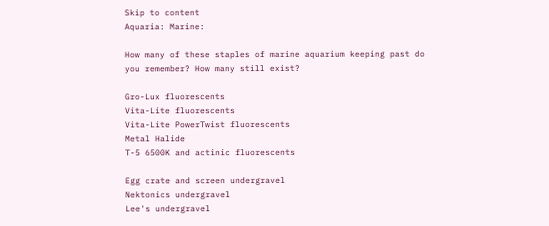Skip to content
Aquaria: Marine:

How many of these staples of marine aquarium keeping past do you remember? How many still exist?

Gro-Lux fluorescents
Vita-Lite fluorescents
Vita-Lite PowerTwist fluorescents
Metal Halide
T-5 6500K and actinic fluorescents

Egg crate and screen undergravel
Nektonics undergravel
Lee's undergravel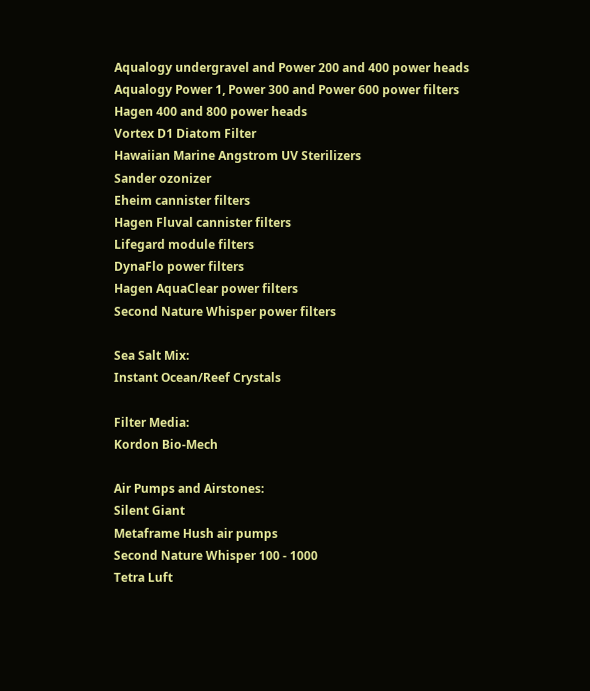Aqualogy undergravel and Power 200 and 400 power heads
Aqualogy Power 1, Power 300 and Power 600 power filters
Hagen 400 and 800 power heads
Vortex D1 Diatom Filter
Hawaiian Marine Angstrom UV Sterilizers
Sander ozonizer
Eheim cannister filters
Hagen Fluval cannister filters
Lifegard module filters
DynaFlo power filters
Hagen AquaClear power filters
Second Nature Whisper power filters

Sea Salt Mix:
Instant Ocean/Reef Crystals

Filter Media:
Kordon Bio-Mech

Air Pumps and Airstones:
Silent Giant
Metaframe Hush air pumps
Second Nature Whisper 100 - 1000
Tetra Luft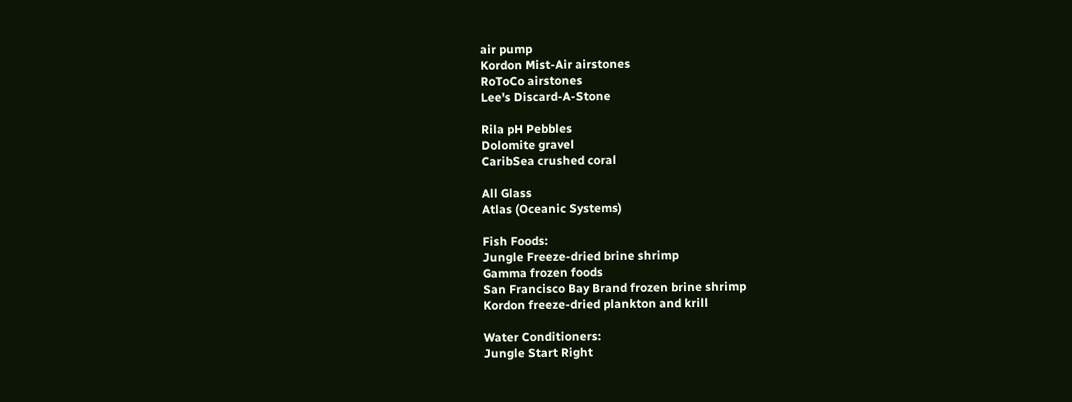air pump
Kordon Mist-Air airstones
RoToCo airstones
Lee's Discard-A-Stone

Rila pH Pebbles
Dolomite gravel
CaribSea crushed coral

All Glass
Atlas (Oceanic Systems)

Fish Foods:
Jungle Freeze-dried brine shrimp
Gamma frozen foods
San Francisco Bay Brand frozen brine shrimp
Kordon freeze-dried plankton and krill

Water Conditioners:
Jungle Start Right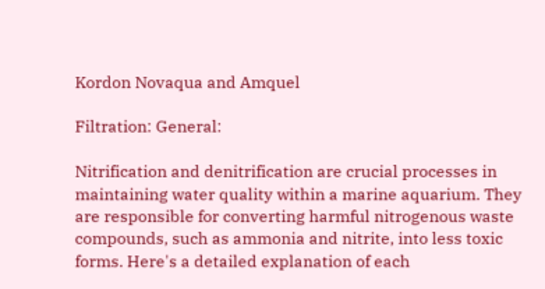Kordon Novaqua and Amquel

Filtration: General:

Nitrification and denitrification are crucial processes in maintaining water quality within a marine aquarium. They are responsible for converting harmful nitrogenous waste compounds, such as ammonia and nitrite, into less toxic forms. Here's a detailed explanation of each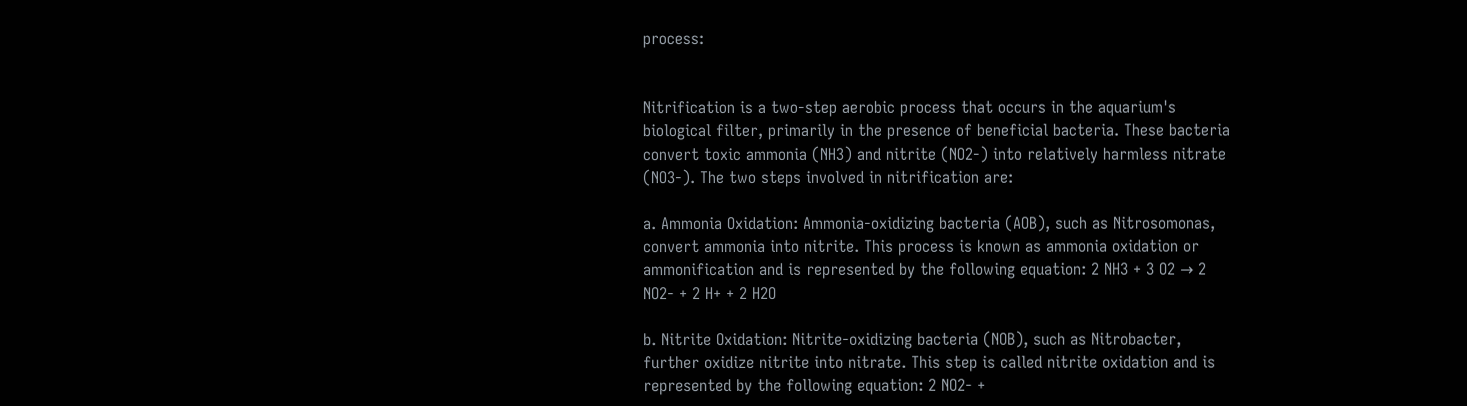process:


Nitrification is a two-step aerobic process that occurs in the aquarium's biological filter, primarily in the presence of beneficial bacteria. These bacteria convert toxic ammonia (NH3) and nitrite (NO2-) into relatively harmless nitrate (NO3-). The two steps involved in nitrification are:

a. Ammonia Oxidation: Ammonia-oxidizing bacteria (AOB), such as Nitrosomonas, convert ammonia into nitrite. This process is known as ammonia oxidation or ammonification and is represented by the following equation: 2 NH3 + 3 O2 → 2 NO2- + 2 H+ + 2 H2O

b. Nitrite Oxidation: Nitrite-oxidizing bacteria (NOB), such as Nitrobacter, further oxidize nitrite into nitrate. This step is called nitrite oxidation and is represented by the following equation: 2 NO2- +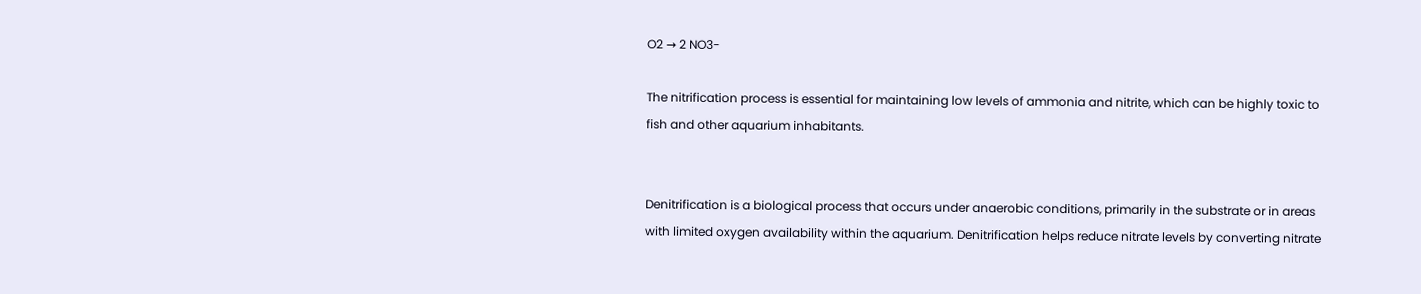O2 → 2 NO3-

The nitrification process is essential for maintaining low levels of ammonia and nitrite, which can be highly toxic to fish and other aquarium inhabitants.


Denitrification is a biological process that occurs under anaerobic conditions, primarily in the substrate or in areas with limited oxygen availability within the aquarium. Denitrification helps reduce nitrate levels by converting nitrate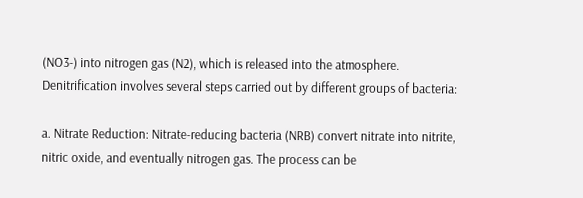(NO3-) into nitrogen gas (N2), which is released into the atmosphere. Denitrification involves several steps carried out by different groups of bacteria:

a. Nitrate Reduction: Nitrate-reducing bacteria (NRB) convert nitrate into nitrite, nitric oxide, and eventually nitrogen gas. The process can be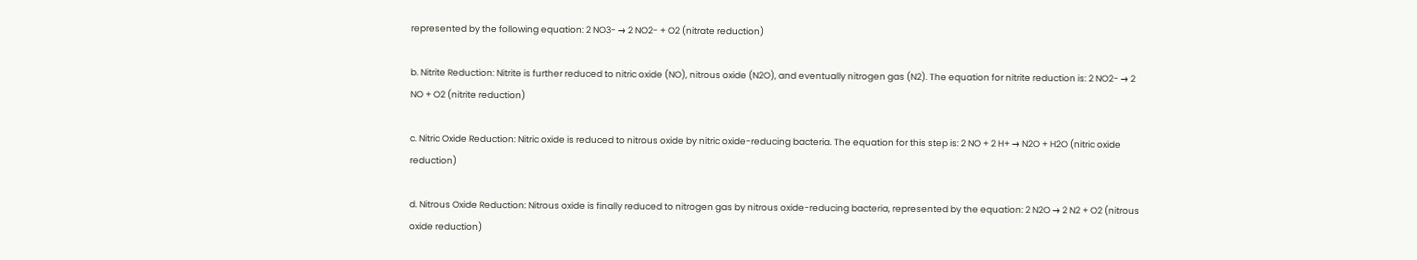represented by the following equation: 2 NO3- → 2 NO2- + O2 (nitrate reduction)

b. Nitrite Reduction: Nitrite is further reduced to nitric oxide (NO), nitrous oxide (N2O), and eventually nitrogen gas (N2). The equation for nitrite reduction is: 2 NO2- → 2 NO + O2 (nitrite reduction)

c. Nitric Oxide Reduction: Nitric oxide is reduced to nitrous oxide by nitric oxide-reducing bacteria. The equation for this step is: 2 NO + 2 H+ → N2O + H2O (nitric oxide reduction)

d. Nitrous Oxide Reduction: Nitrous oxide is finally reduced to nitrogen gas by nitrous oxide-reducing bacteria, represented by the equation: 2 N2O → 2 N2 + O2 (nitrous oxide reduction)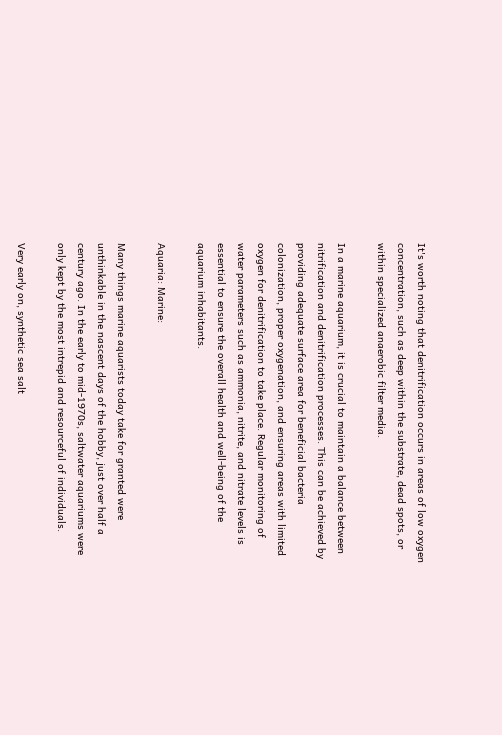It's worth noting that denitrification occurs in areas of low oxygen concentration, such as deep within the substrate, dead spots, or within specialized anaerobic filter media.

In a marine aquarium, it is crucial to maintain a balance between nitrification and denitrification processes. This can be achieved by providing adequate surface area for beneficial bacteria colonization, proper oxygenation, and ensuring areas with limited oxygen for denitrification to take place. Regular monitoring of water parameters such as ammonia, nitrite, and nitrate levels is essential to ensure the overall health and well-being of the aquarium inhabitants.

Aquaria: Marine:

Many things marine aquarists today take for granted were unthinkable in the nascent days of the hobby, just over half a century ago. In the early to mid-1970s, saltwater aquariums were only kept by the most intrepid and resourceful of individuals.

Very early on, synthetic sea salt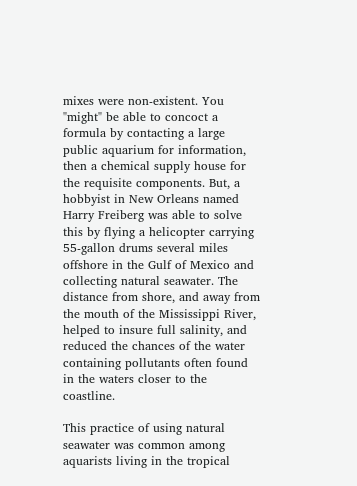mixes were non-existent. You "might" be able to concoct a formula by contacting a large public aquarium for information, then a chemical supply house for the requisite components. But, a hobbyist in New Orleans named Harry Freiberg was able to solve this by flying a helicopter carrying 55-gallon drums several miles offshore in the Gulf of Mexico and collecting natural seawater. The distance from shore, and away from the mouth of the Mississippi River, helped to insure full salinity, and reduced the chances of the water containing pollutants often found in the waters closer to the coastline.

This practice of using natural seawater was common among aquarists living in the tropical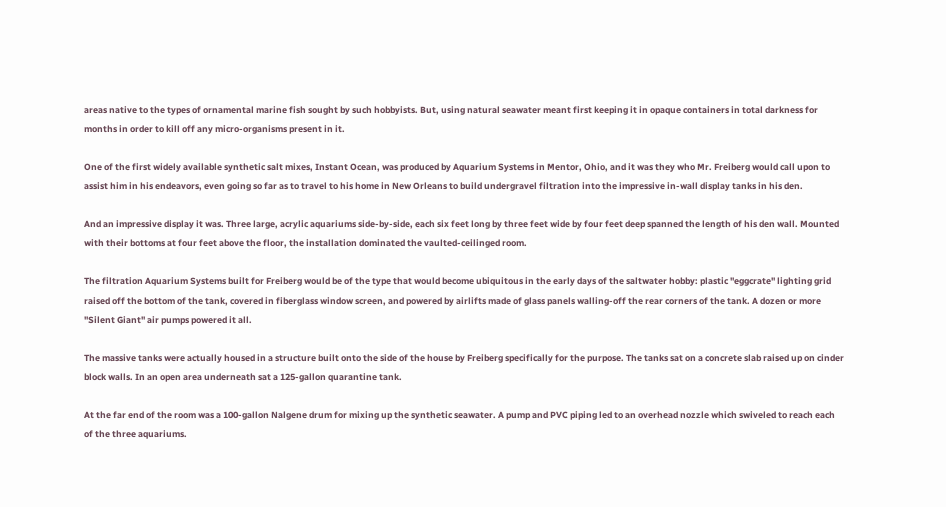areas native to the types of ornamental marine fish sought by such hobbyists. But, using natural seawater meant first keeping it in opaque containers in total darkness for months in order to kill off any micro-organisms present in it.

One of the first widely available synthetic salt mixes, Instant Ocean, was produced by Aquarium Systems in Mentor, Ohio, and it was they who Mr. Freiberg would call upon to assist him in his endeavors, even going so far as to travel to his home in New Orleans to build undergravel filtration into the impressive in-wall display tanks in his den.

And an impressive display it was. Three large, acrylic aquariums side-by-side, each six feet long by three feet wide by four feet deep spanned the length of his den wall. Mounted with their bottoms at four feet above the floor, the installation dominated the vaulted-ceilinged room.

The filtration Aquarium Systems built for Freiberg would be of the type that would become ubiquitous in the early days of the saltwater hobby: plastic "eggcrate" lighting grid raised off the bottom of the tank, covered in fiberglass window screen, and powered by airlifts made of glass panels walling-off the rear corners of the tank. A dozen or more "Silent Giant" air pumps powered it all.

The massive tanks were actually housed in a structure built onto the side of the house by Freiberg specifically for the purpose. The tanks sat on a concrete slab raised up on cinder block walls. In an open area underneath sat a 125-gallon quarantine tank.

At the far end of the room was a 100-gallon Nalgene drum for mixing up the synthetic seawater. A pump and PVC piping led to an overhead nozzle which swiveled to reach each of the three aquariums.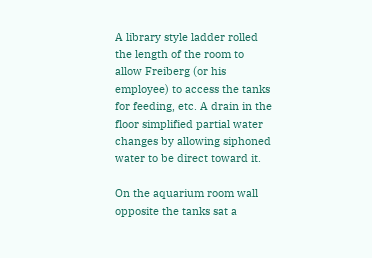A library style ladder rolled the length of the room to allow Freiberg (or his employee) to access the tanks for feeding, etc. A drain in the floor simplified partial water changes by allowing siphoned water to be direct toward it.

On the aquarium room wall opposite the tanks sat a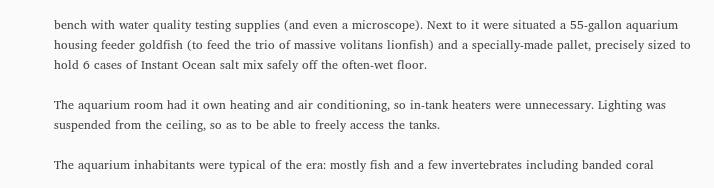bench with water quality testing supplies (and even a microscope). Next to it were situated a 55-gallon aquarium housing feeder goldfish (to feed the trio of massive volitans lionfish) and a specially-made pallet, precisely sized to hold 6 cases of Instant Ocean salt mix safely off the often-wet floor.

The aquarium room had it own heating and air conditioning, so in-tank heaters were unnecessary. Lighting was suspended from the ceiling, so as to be able to freely access the tanks.

The aquarium inhabitants were typical of the era: mostly fish and a few invertebrates including banded coral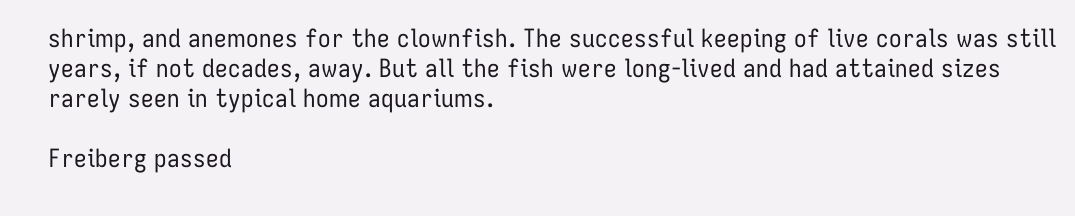shrimp, and anemones for the clownfish. The successful keeping of live corals was still years, if not decades, away. But all the fish were long-lived and had attained sizes rarely seen in typical home aquariums.

Freiberg passed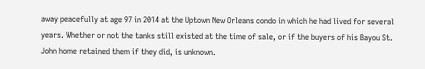away peacefully at age 97 in 2014 at the Uptown New Orleans condo in which he had lived for several years. Whether or not the tanks still existed at the time of sale, or if the buyers of his Bayou St. John home retained them if they did, is unknown.